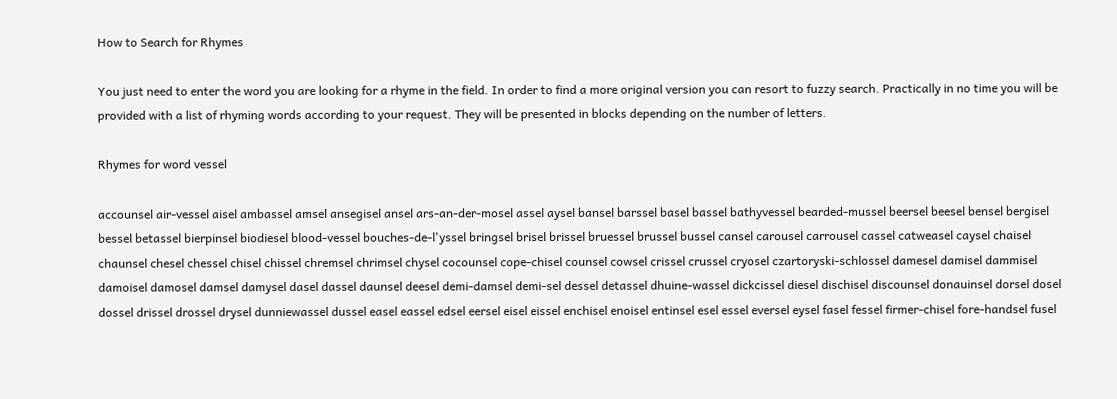How to Search for Rhymes

You just need to enter the word you are looking for a rhyme in the field. In order to find a more original version you can resort to fuzzy search. Practically in no time you will be provided with a list of rhyming words according to your request. They will be presented in blocks depending on the number of letters.

Rhymes for word vessel

accounsel air-vessel aisel ambassel amsel ansegisel ansel ars-an-der-mosel assel aysel bansel barssel basel bassel bathyvessel bearded-mussel beersel beesel bensel bergisel bessel betassel bierpinsel biodiesel blood-vessel bouches-de-l'yssel bringsel brisel brissel bruessel brussel bussel cansel carousel carrousel cassel catweasel caysel chaisel chaunsel chesel chessel chisel chissel chremsel chrimsel chysel cocounsel cope-chisel counsel cowsel crissel crussel cryosel czartoryski-schlossel damesel damisel dammisel damoisel damosel damsel damysel dasel dassel daunsel deesel demi-damsel demi-sel dessel detassel dhuine-wassel dickcissel diesel dischisel discounsel donauinsel dorsel dosel dossel drissel drossel drysel dunniewassel dussel easel eassel edsel eersel eisel eissel enchisel enoisel entinsel esel essel eversel eysel fasel fessel firmer-chisel fore-handsel fusel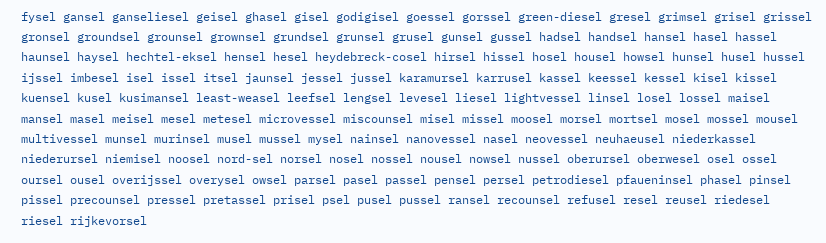fysel gansel ganseliesel geisel ghasel gisel godigisel goessel gorssel green-diesel gresel grimsel grisel grissel gronsel groundsel grounsel grownsel grundsel grunsel grusel gunsel gussel hadsel handsel hansel hasel hassel haunsel haysel hechtel-eksel hensel hesel heydebreck-cosel hirsel hissel hosel housel howsel hunsel husel hussel ijssel imbesel isel issel itsel jaunsel jessel jussel karamursel karrusel kassel keessel kessel kisel kissel kuensel kusel kusimansel least-weasel leefsel lengsel levesel liesel lightvessel linsel losel lossel maisel mansel masel meisel mesel metesel microvessel miscounsel misel missel moosel morsel mortsel mosel mossel mousel multivessel munsel murinsel musel mussel mysel nainsel nanovessel nasel neovessel neuhaeusel niederkassel niederursel niemisel noosel nord-sel norsel nosel nossel nousel nowsel nussel oberursel oberwesel osel ossel oursel ousel overijssel overysel owsel parsel pasel passel pensel persel petrodiesel pfaueninsel phasel pinsel pissel precounsel pressel pretassel prisel psel pusel pussel ransel recounsel refusel resel reusel riedesel riesel rijkevorsel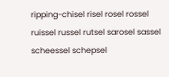ripping-chisel risel rosel rossel ruissel russel rutsel sarosel sassel scheessel schepsel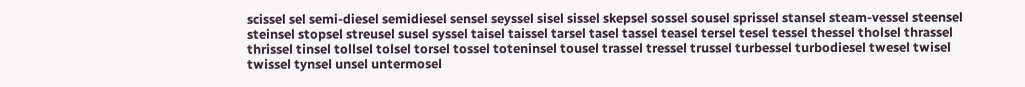scissel sel semi-diesel semidiesel sensel seyssel sisel sissel skepsel sossel sousel sprissel stansel steam-vessel steensel steinsel stopsel streusel susel syssel taisel taissel tarsel tasel tassel teasel tersel tesel tessel thessel tholsel thrassel thrissel tinsel tollsel tolsel torsel tossel toteninsel tousel trassel tressel trussel turbessel turbodiesel twesel twisel twissel tynsel unsel untermosel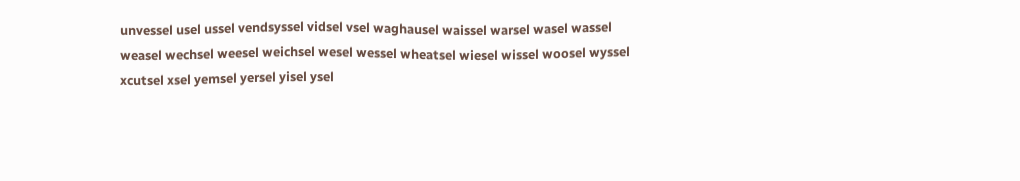unvessel usel ussel vendsyssel vidsel vsel waghausel waissel warsel wasel wassel weasel wechsel weesel weichsel wesel wessel wheatsel wiesel wissel woosel wyssel xcutsel xsel yemsel yersel yisel ysel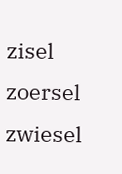zisel zoersel zwiesel